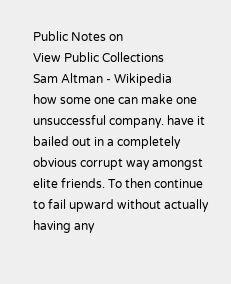Public Notes on
View Public Collections
Sam Altman - Wikipedia
how some one can make one unsuccessful company. have it bailed out in a completely obvious corrupt way amongst elite friends. To then continue to fail upward without actually having any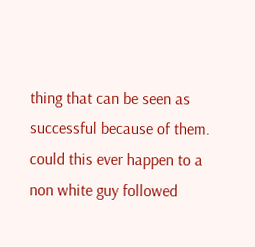thing that can be seen as successful because of them. could this ever happen to a non white guy followed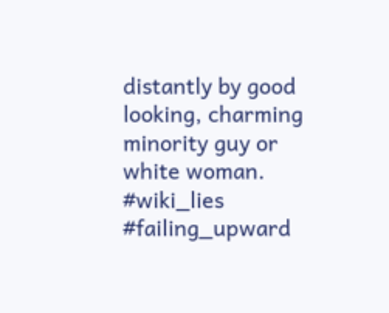distantly by good looking, charming minority guy or white woman. #wiki_lies #failing_upward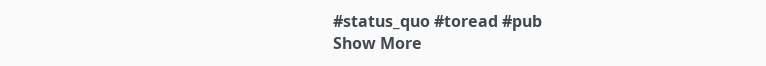#status_quo #toread #pub
Show More